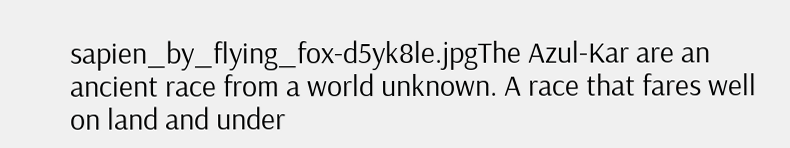sapien_by_flying_fox-d5yk8le.jpgThe Azul-Kar are an ancient race from a world unknown. A race that fares well on land and under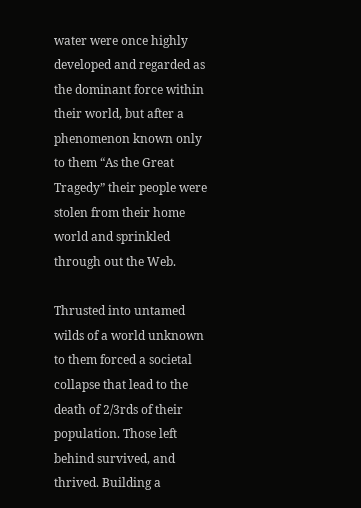water were once highly developed and regarded as the dominant force within their world, but after a phenomenon known only to them “As the Great Tragedy” their people were stolen from their home world and sprinkled through out the Web.

Thrusted into untamed wilds of a world unknown to them forced a societal collapse that lead to the death of 2/3rds of their population. Those left behind survived, and thrived. Building a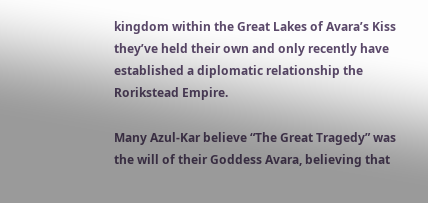kingdom within the Great Lakes of Avara’s Kiss they’ve held their own and only recently have established a diplomatic relationship the Rorikstead Empire.

Many Azul-Kar believe “The Great Tragedy” was the will of their Goddess Avara, believing that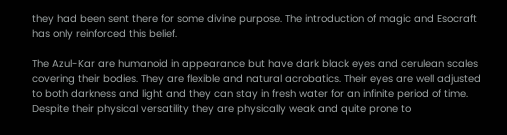they had been sent there for some divine purpose. The introduction of magic and Esocraft has only reinforced this belief.

The Azul-Kar are humanoid in appearance but have dark black eyes and cerulean scales covering their bodies. They are flexible and natural acrobatics. Their eyes are well adjusted to both darkness and light and they can stay in fresh water for an infinite period of time. Despite their physical versatility they are physically weak and quite prone to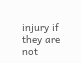injury if they are not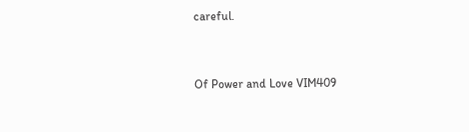careful.


Of Power and Love VIM409